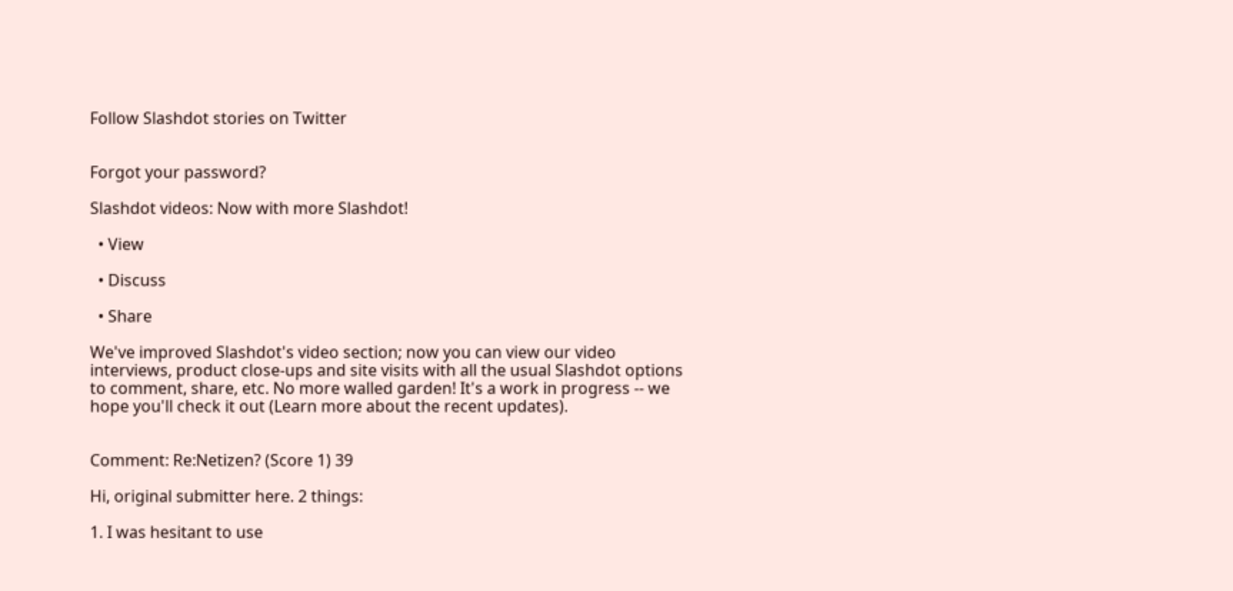Follow Slashdot stories on Twitter


Forgot your password?

Slashdot videos: Now with more Slashdot!

  • View

  • Discuss

  • Share

We've improved Slashdot's video section; now you can view our video interviews, product close-ups and site visits with all the usual Slashdot options to comment, share, etc. No more walled garden! It's a work in progress -- we hope you'll check it out (Learn more about the recent updates).


Comment: Re:Netizen? (Score 1) 39

Hi, original submitter here. 2 things:

1. I was hesitant to use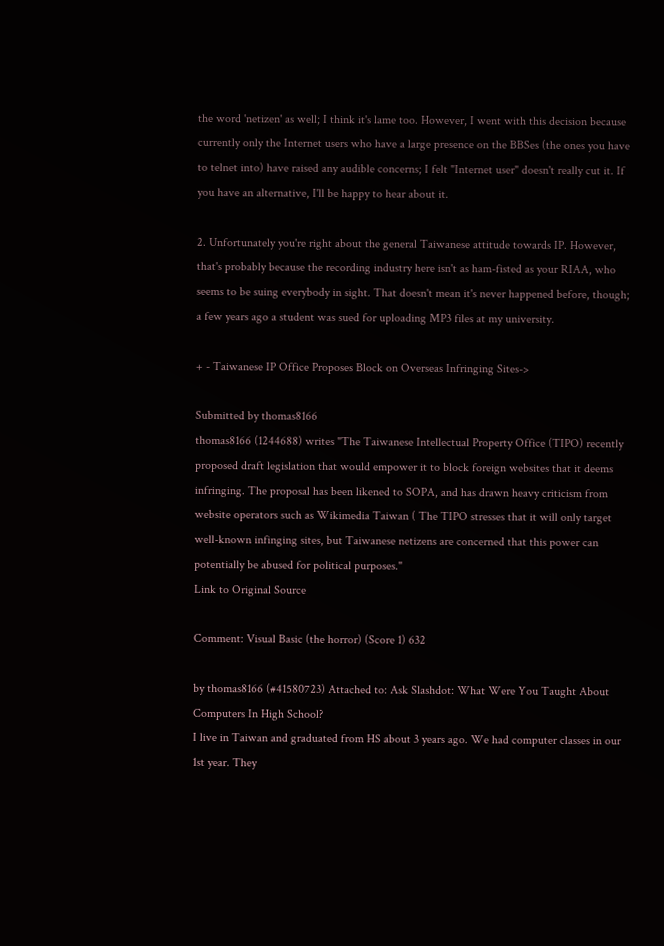the word 'netizen' as well; I think it's lame too. However, I went with this decision because currently only the Internet users who have a large presence on the BBSes (the ones you have to telnet into) have raised any audible concerns; I felt "Internet user" doesn't really cut it. If you have an alternative, I'll be happy to hear about it.

2. Unfortunately you're right about the general Taiwanese attitude towards IP. However, that's probably because the recording industry here isn't as ham-fisted as your RIAA, who seems to be suing everybody in sight. That doesn't mean it's never happened before, though; a few years ago a student was sued for uploading MP3 files at my university.

+ - Taiwanese IP Office Proposes Block on Overseas Infringing Sites->

Submitted by thomas8166
thomas8166 (1244688) writes "The Taiwanese Intellectual Property Office (TIPO) recently proposed draft legislation that would empower it to block foreign websites that it deems infringing. The proposal has been likened to SOPA, and has drawn heavy criticism from website operators such as Wikimedia Taiwan ( The TIPO stresses that it will only target well-known infinging sites, but Taiwanese netizens are concerned that this power can potentially be abused for political purposes."
Link to Original Source

Comment: Visual Basic (the horror) (Score 1) 632

by thomas8166 (#41580723) Attached to: Ask Slashdot: What Were You Taught About Computers In High School?
I live in Taiwan and graduated from HS about 3 years ago. We had computer classes in our 1st year. They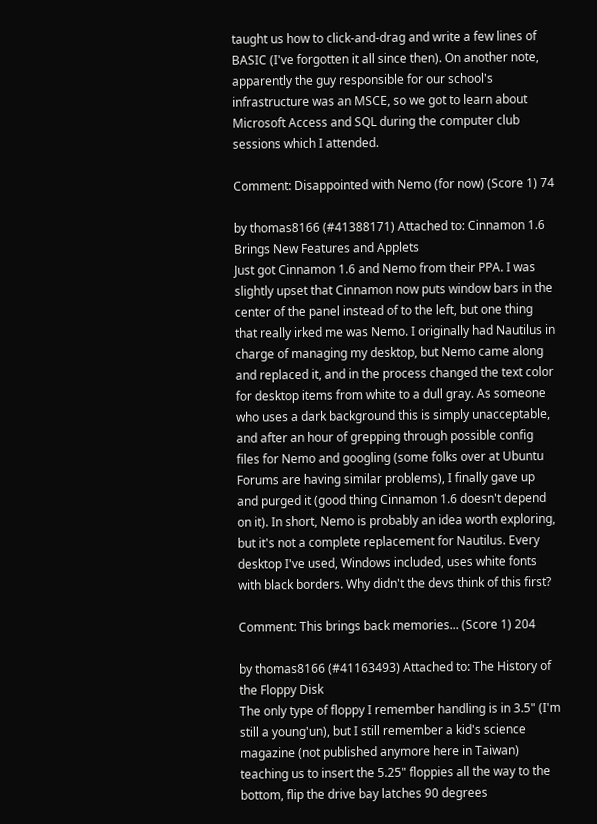taught us how to click-and-drag and write a few lines of BASIC (I've forgotten it all since then). On another note, apparently the guy responsible for our school's infrastructure was an MSCE, so we got to learn about Microsoft Access and SQL during the computer club sessions which I attended.

Comment: Disappointed with Nemo (for now) (Score 1) 74

by thomas8166 (#41388171) Attached to: Cinnamon 1.6 Brings New Features and Applets
Just got Cinnamon 1.6 and Nemo from their PPA. I was slightly upset that Cinnamon now puts window bars in the center of the panel instead of to the left, but one thing that really irked me was Nemo. I originally had Nautilus in charge of managing my desktop, but Nemo came along and replaced it, and in the process changed the text color for desktop items from white to a dull gray. As someone who uses a dark background this is simply unacceptable, and after an hour of grepping through possible config files for Nemo and googling (some folks over at Ubuntu Forums are having similar problems), I finally gave up and purged it (good thing Cinnamon 1.6 doesn't depend on it). In short, Nemo is probably an idea worth exploring, but it's not a complete replacement for Nautilus. Every desktop I've used, Windows included, uses white fonts with black borders. Why didn't the devs think of this first?

Comment: This brings back memories... (Score 1) 204

by thomas8166 (#41163493) Attached to: The History of the Floppy Disk
The only type of floppy I remember handling is in 3.5" (I'm still a young'un), but I still remember a kid's science magazine (not published anymore here in Taiwan) teaching us to insert the 5.25" floppies all the way to the bottom, flip the drive bay latches 90 degrees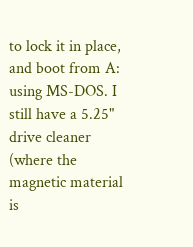to lock it in place, and boot from A: using MS-DOS. I still have a 5.25" drive cleaner (where the magnetic material is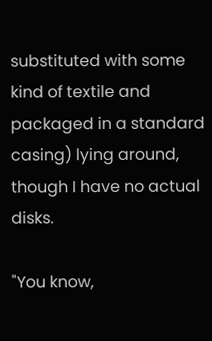substituted with some kind of textile and packaged in a standard casing) lying around, though I have no actual disks.

"You know,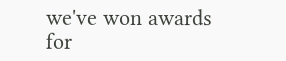we've won awards for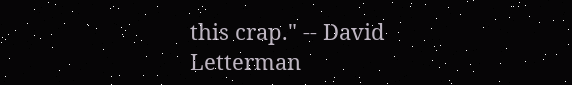this crap." -- David Letterman